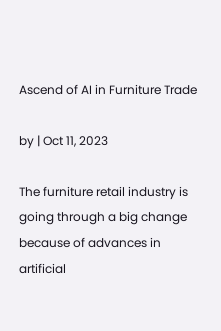Ascend of AI in Furniture Trade

by | Oct 11, 2023

The furniture retail industry is going through a big change because of advances in artificial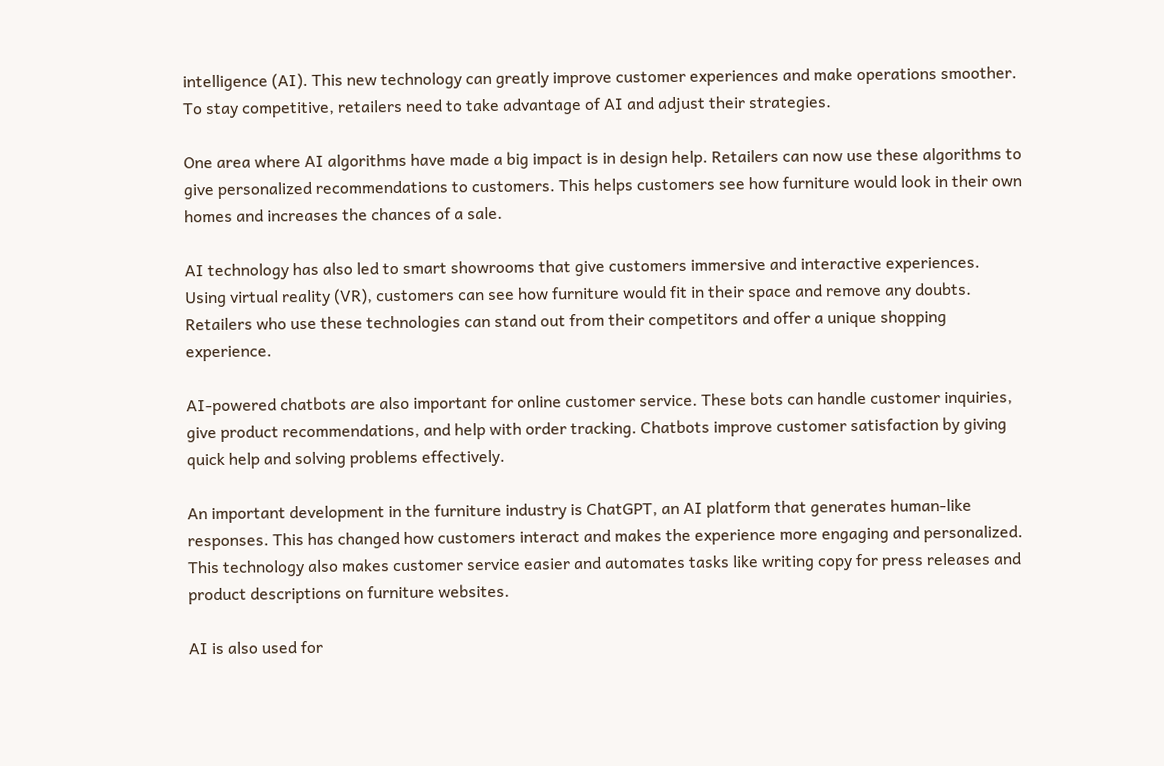intelligence (AI). This new technology can greatly improve customer experiences and make operations smoother. To stay competitive, retailers need to take advantage of AI and adjust their strategies.

One area where AI algorithms have made a big impact is in design help. Retailers can now use these algorithms to give personalized recommendations to customers. This helps customers see how furniture would look in their own homes and increases the chances of a sale.

AI technology has also led to smart showrooms that give customers immersive and interactive experiences. Using virtual reality (VR), customers can see how furniture would fit in their space and remove any doubts. Retailers who use these technologies can stand out from their competitors and offer a unique shopping experience.

AI-powered chatbots are also important for online customer service. These bots can handle customer inquiries, give product recommendations, and help with order tracking. Chatbots improve customer satisfaction by giving quick help and solving problems effectively.

An important development in the furniture industry is ChatGPT, an AI platform that generates human-like responses. This has changed how customers interact and makes the experience more engaging and personalized. This technology also makes customer service easier and automates tasks like writing copy for press releases and product descriptions on furniture websites.

AI is also used for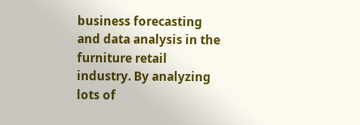business forecasting and data analysis in the furniture retail industry. By analyzing lots of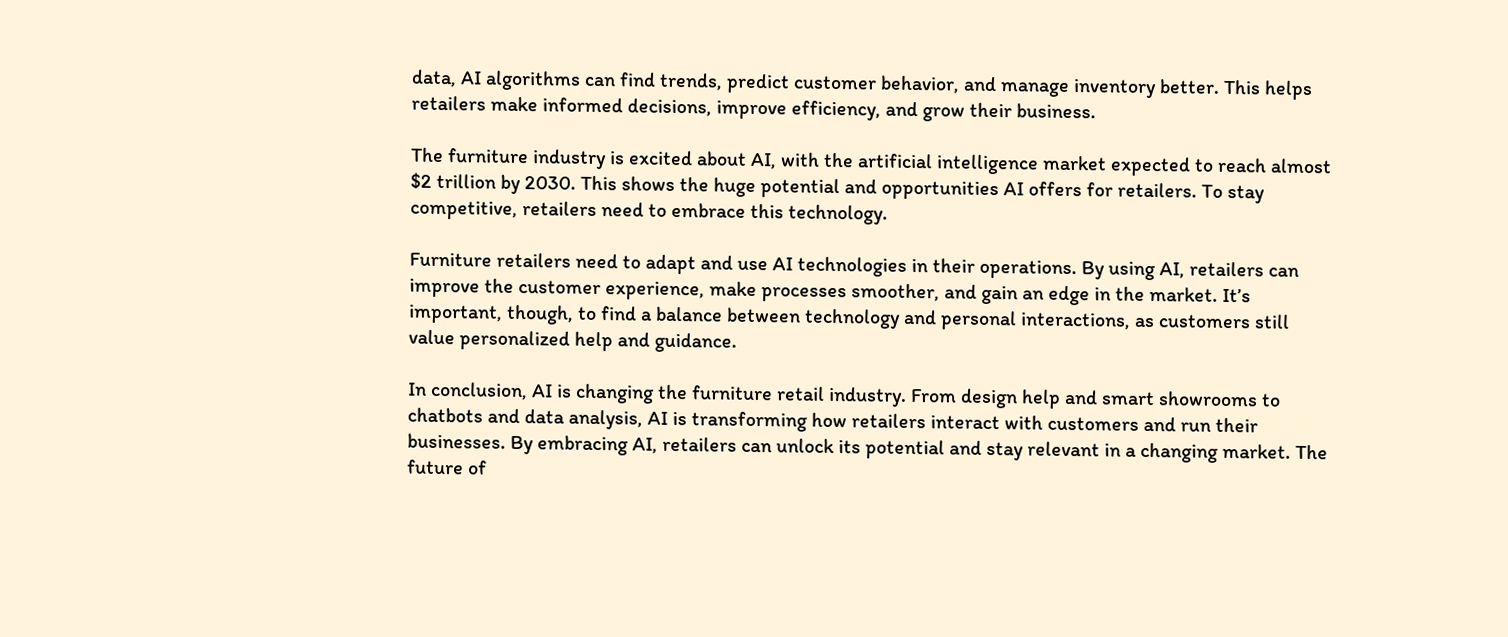data, AI algorithms can find trends, predict customer behavior, and manage inventory better. This helps retailers make informed decisions, improve efficiency, and grow their business.

The furniture industry is excited about AI, with the artificial intelligence market expected to reach almost $2 trillion by 2030. This shows the huge potential and opportunities AI offers for retailers. To stay competitive, retailers need to embrace this technology.

Furniture retailers need to adapt and use AI technologies in their operations. By using AI, retailers can improve the customer experience, make processes smoother, and gain an edge in the market. It’s important, though, to find a balance between technology and personal interactions, as customers still value personalized help and guidance.

In conclusion, AI is changing the furniture retail industry. From design help and smart showrooms to chatbots and data analysis, AI is transforming how retailers interact with customers and run their businesses. By embracing AI, retailers can unlock its potential and stay relevant in a changing market. The future of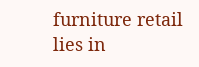furniture retail lies in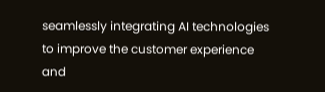seamlessly integrating AI technologies to improve the customer experience and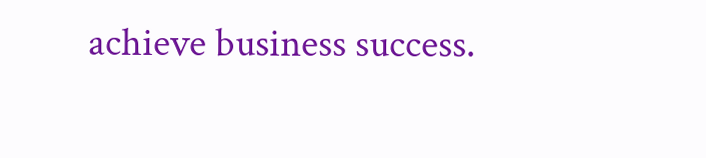achieve business success.